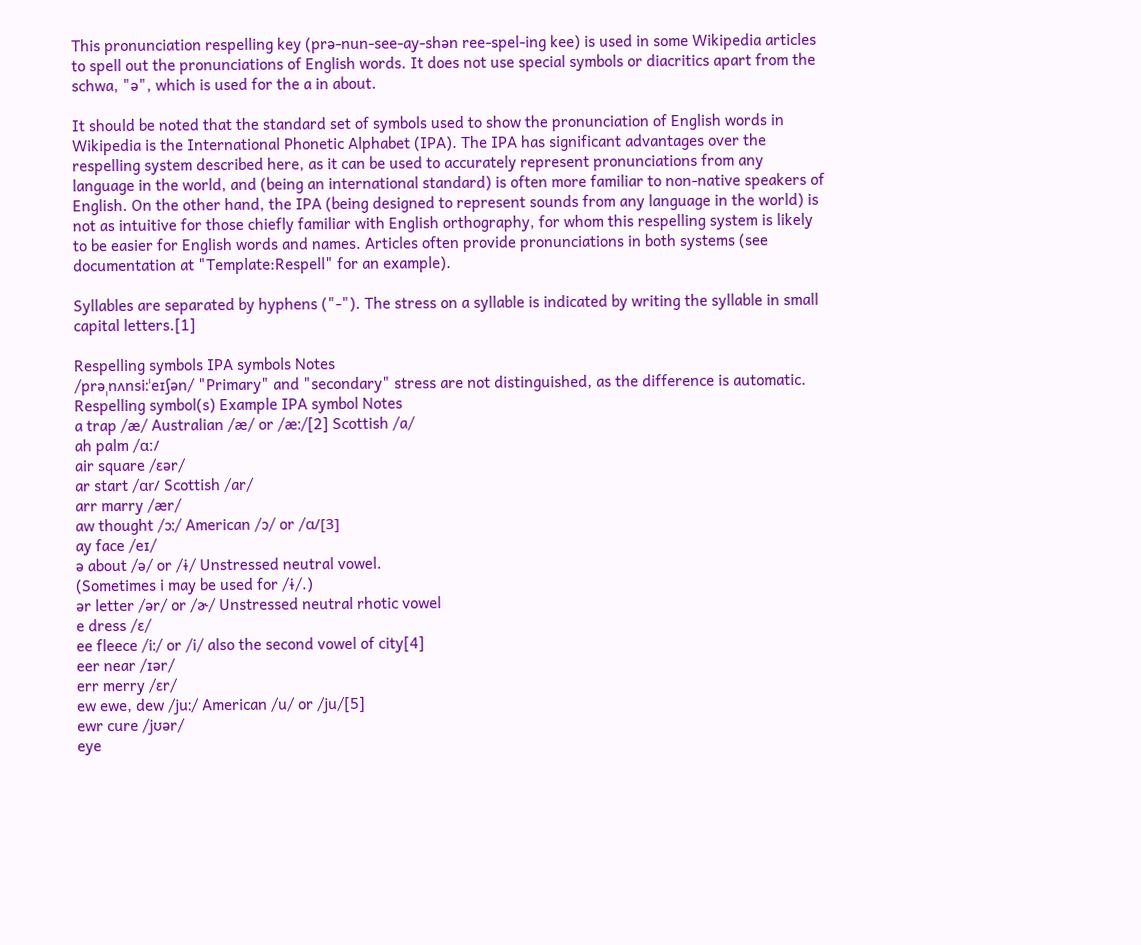This pronunciation respelling key (prə-nun-see-ay-shən ree-spel-ing kee) is used in some Wikipedia articles to spell out the pronunciations of English words. It does not use special symbols or diacritics apart from the schwa, "ə", which is used for the a in about.

It should be noted that the standard set of symbols used to show the pronunciation of English words in Wikipedia is the International Phonetic Alphabet (IPA). The IPA has significant advantages over the respelling system described here, as it can be used to accurately represent pronunciations from any language in the world, and (being an international standard) is often more familiar to non-native speakers of English. On the other hand, the IPA (being designed to represent sounds from any language in the world) is not as intuitive for those chiefly familiar with English orthography, for whom this respelling system is likely to be easier for English words and names. Articles often provide pronunciations in both systems (see documentation at "Template:Respell" for an example).

Syllables are separated by hyphens ("-"). The stress on a syllable is indicated by writing the syllable in small capital letters.[1]

Respelling symbols IPA symbols Notes
/prəˌnʌnsiːˈeɪʃən/ "Primary" and "secondary" stress are not distinguished, as the difference is automatic.
Respelling symbol(s) Example IPA symbol Notes
a trap /æ/ Australian /æ/ or /æː/[2] Scottish /a/
ah palm /ɑː/
air square /ɛər/
ar start /ɑr/ Scottish /ar/
arr marry /ær/
aw thought /ɔː/ American /ɔ/ or /ɑ/[3]
ay face /eɪ/
ə about /ə/ or /ɨ/ Unstressed neutral vowel.
(Sometimes i may be used for /ɨ/.)
ər letter /ər/ or /ɚ/ Unstressed neutral rhotic vowel
e dress /ɛ/
ee fleece /iː/ or /i/ also the second vowel of city[4]
eer near /ɪər/
err merry /ɛr/
ew ewe, dew /juː/ American /u/ or /ju/[5]
ewr cure /jʊər/
eye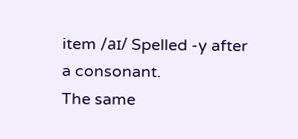item /aɪ/ Spelled -y after a consonant.
The same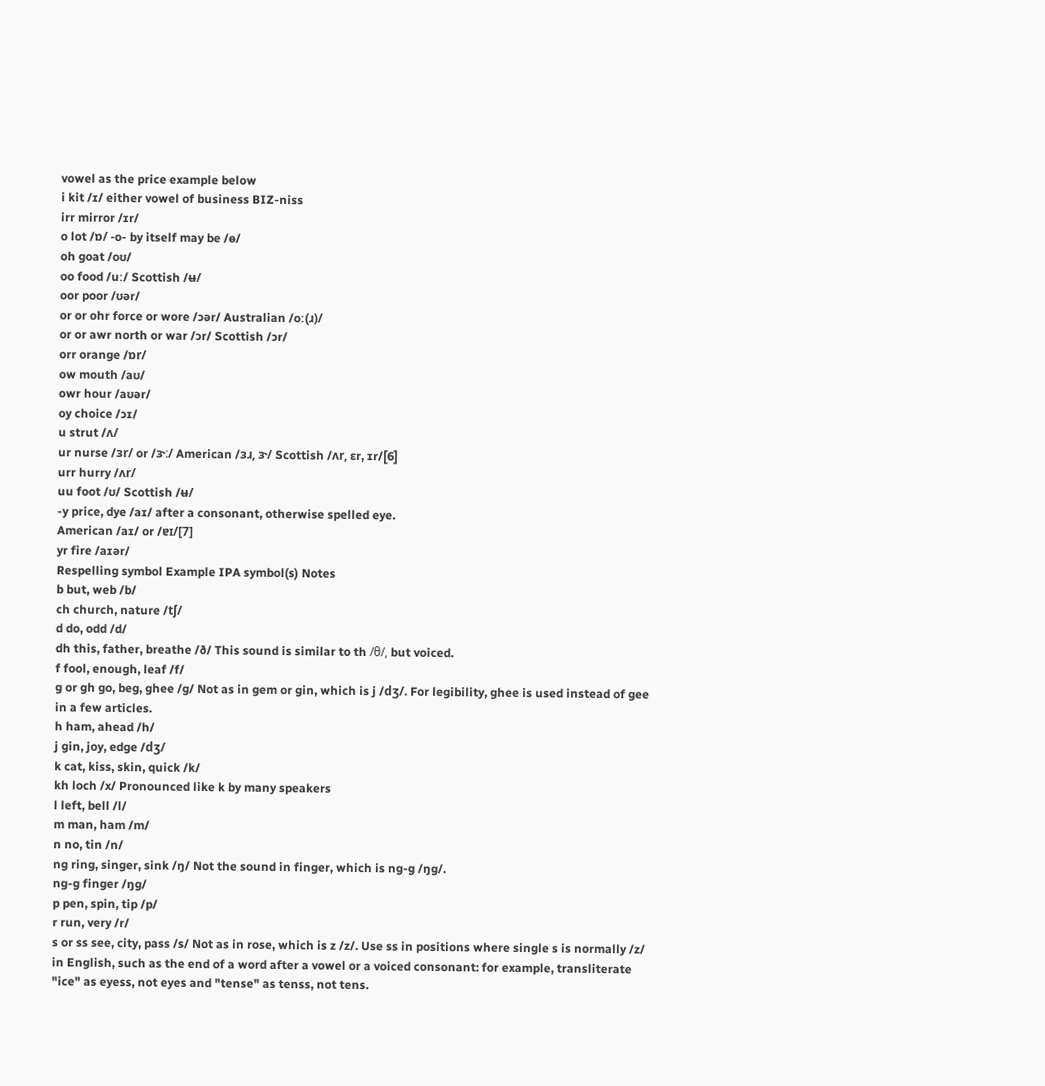vowel as the price example below
i kit /ɪ/ either vowel of business BIZ-niss
irr mirror /ɪr/
o lot /ɒ/ -o- by itself may be /ɵ/
oh goat /oʊ/
oo food /uː/ Scottish /ʉ/
oor poor /ʊər/
or or ohr force or wore /ɔər/ Australian /oː(ɹ)/
or or awr north or war /ɔr/ Scottish /ɔr/
orr orange /ɒr/
ow mouth /aʊ/
owr hour /aʊər/
oy choice /ɔɪ/
u strut /ʌ/
ur nurse /ɜr/ or /ɝː/ American /ɜɹ, ɝ/ Scottish /ʌr, ɛr, ɪr/[6]
urr hurry /ʌr/
uu foot /ʊ/ Scottish /ʉ/
-y price, dye /aɪ/ after a consonant, otherwise spelled eye.
American /aɪ/ or /ɐɪ/[7]
yr fire /aɪər/
Respelling symbol Example IPA symbol(s) Notes
b but, web /b/
ch church, nature /tʃ/
d do, odd /d/
dh this, father, breathe /ð/ This sound is similar to th /θ/, but voiced.
f fool, enough, leaf /f/
g or gh go, beg, ghee /ɡ/ Not as in gem or gin, which is j /dʒ/. For legibility, ghee is used instead of gee in a few articles.
h ham, ahead /h/
j gin, joy, edge /dʒ/
k cat, kiss, skin, quick /k/
kh loch /x/ Pronounced like k by many speakers
l left, bell /l/
m man, ham /m/
n no, tin /n/
ng ring, singer, sink /ŋ/ Not the sound in finger, which is ng-g /ŋɡ/.
ng-g finger /ŋɡ/
p pen, spin, tip /p/
r run, very /r/
s or ss see, city, pass /s/ Not as in rose, which is z /z/. Use ss in positions where single s is normally /z/ in English, such as the end of a word after a vowel or a voiced consonant: for example, transliterate "ice" as eyess, not eyes and "tense" as tenss, not tens.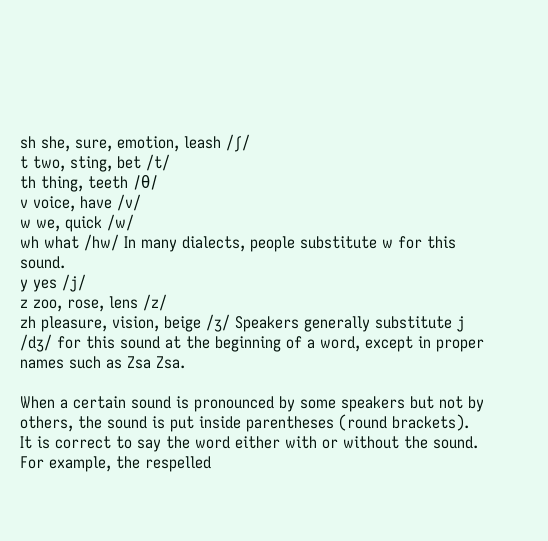sh she, sure, emotion, leash /ʃ/
t two, sting, bet /t/
th thing, teeth /θ/
v voice, have /v/
w we, quick /w/
wh what /hw/ In many dialects, people substitute w for this sound.
y yes /j/
z zoo, rose, lens /z/
zh pleasure, vision, beige /ʒ/ Speakers generally substitute j /dʒ/ for this sound at the beginning of a word, except in proper names such as Zsa Zsa.

When a certain sound is pronounced by some speakers but not by others, the sound is put inside parentheses (round brackets). It is correct to say the word either with or without the sound. For example, the respelled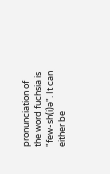pronunciation of the word fuchsia is "few-sh(i)ə". It can either be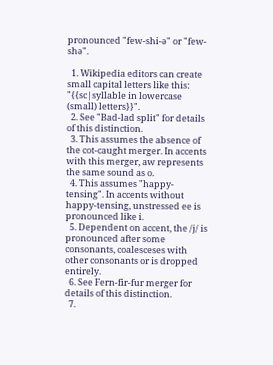pronounced "few-shi-ə" or "few-shə".

  1. Wikipedia editors can create small capital letters like this: "{{sc|syllable in lowercase (small) letters}}".
  2. See "Bad-lad split" for details of this distinction.
  3. This assumes the absence of the cot-caught merger. In accents with this merger, aw represents the same sound as o.
  4. This assumes "happy-tensing". In accents without happy-tensing, unstressed ee is pronounced like i.
  5. Dependent on accent, the /j/ is pronounced after some consonants, coalesceses with other consonants or is dropped entirely.
  6. See Fern-fir-fur merger for details of this distinction.
  7.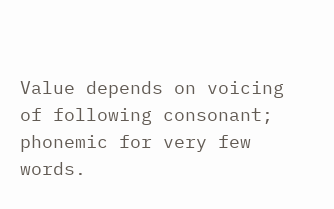Value depends on voicing of following consonant; phonemic for very few words.